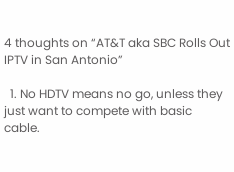4 thoughts on “AT&T aka SBC Rolls Out IPTV in San Antonio”

  1. No HDTV means no go, unless they just want to compete with basic cable.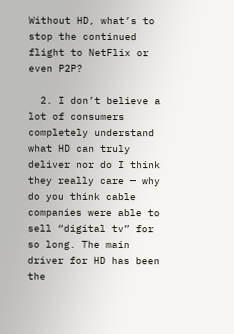Without HD, what’s to stop the continued flight to NetFlix or even P2P?

  2. I don’t believe a lot of consumers completely understand what HD can truly deliver nor do I think they really care — why do you think cable companies were able to sell “digital tv” for so long. The main driver for HD has been the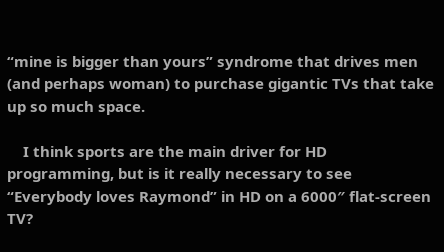“mine is bigger than yours” syndrome that drives men (and perhaps woman) to purchase gigantic TVs that take up so much space.

    I think sports are the main driver for HD programming, but is it really necessary to see “Everybody loves Raymond” in HD on a 6000″ flat-screen TV?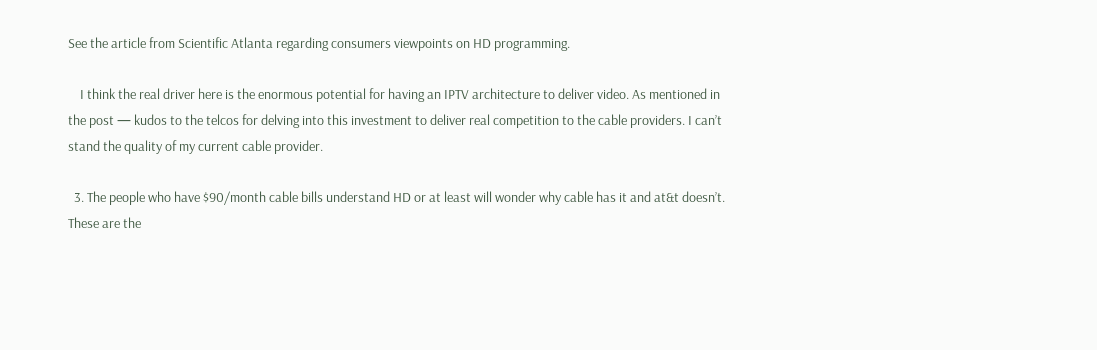See the article from Scientific Atlanta regarding consumers viewpoints on HD programming.

    I think the real driver here is the enormous potential for having an IPTV architecture to deliver video. As mentioned in the post — kudos to the telcos for delving into this investment to deliver real competition to the cable providers. I can’t stand the quality of my current cable provider.

  3. The people who have $90/month cable bills understand HD or at least will wonder why cable has it and at&t doesn’t. These are the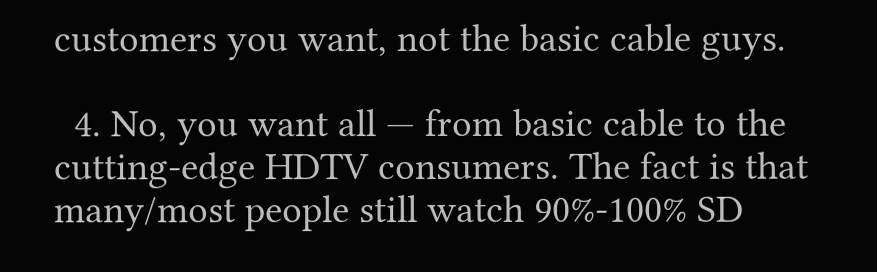customers you want, not the basic cable guys.

  4. No, you want all — from basic cable to the cutting-edge HDTV consumers. The fact is that many/most people still watch 90%-100% SD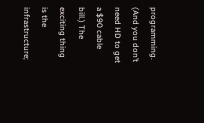programming. (And you don’t need HD to get a $90 cable bill.) The exciting thing is the infrastructure;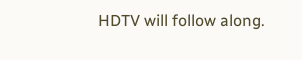HDTV will follow along.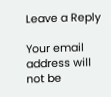Leave a Reply

Your email address will not be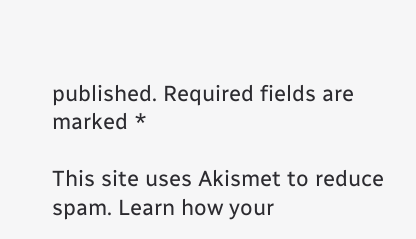published. Required fields are marked *

This site uses Akismet to reduce spam. Learn how your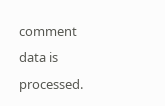comment data is processed.